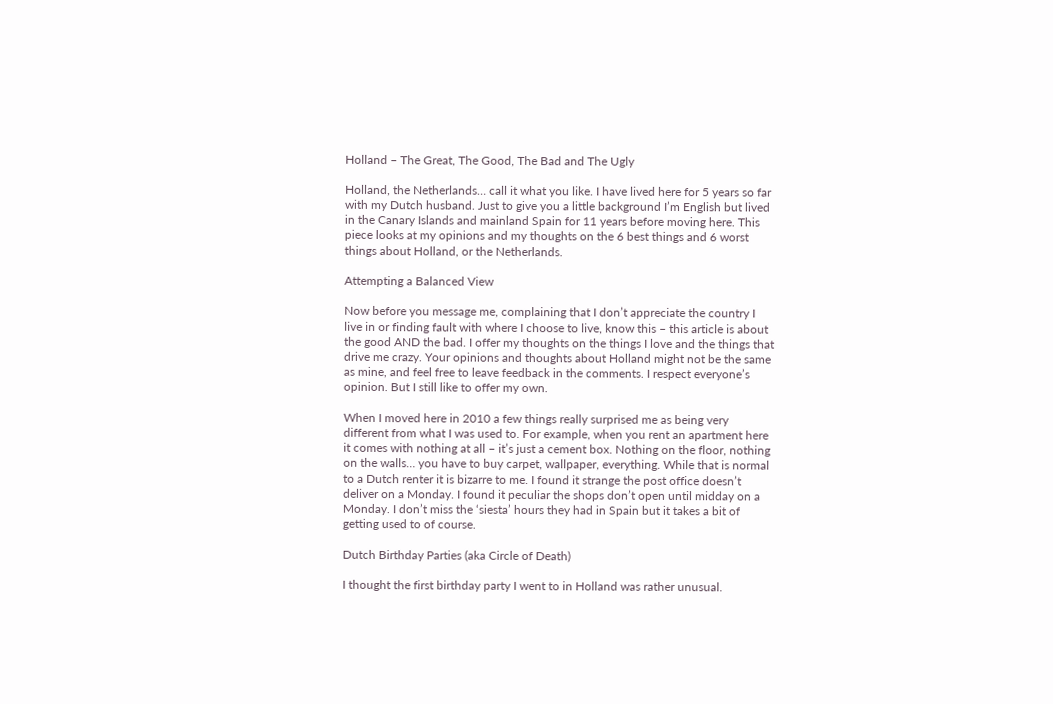Holland – The Great, The Good, The Bad and The Ugly

Holland, the Netherlands… call it what you like. I have lived here for 5 years so far with my Dutch husband. Just to give you a little background I’m English but lived in the Canary Islands and mainland Spain for 11 years before moving here. This piece looks at my opinions and my thoughts on the 6 best things and 6 worst things about Holland, or the Netherlands.

Attempting a Balanced View

Now before you message me, complaining that I don’t appreciate the country I live in or finding fault with where I choose to live, know this – this article is about the good AND the bad. I offer my thoughts on the things I love and the things that drive me crazy. Your opinions and thoughts about Holland might not be the same as mine, and feel free to leave feedback in the comments. I respect everyone’s opinion. But I still like to offer my own.

When I moved here in 2010 a few things really surprised me as being very different from what I was used to. For example, when you rent an apartment here it comes with nothing at all – it’s just a cement box. Nothing on the floor, nothing on the walls… you have to buy carpet, wallpaper, everything. While that is normal to a Dutch renter it is bizarre to me. I found it strange the post office doesn’t deliver on a Monday. I found it peculiar the shops don’t open until midday on a Monday. I don’t miss the ‘siesta’ hours they had in Spain but it takes a bit of getting used to of course.

Dutch Birthday Parties (aka Circle of Death)

I thought the first birthday party I went to in Holland was rather unusual.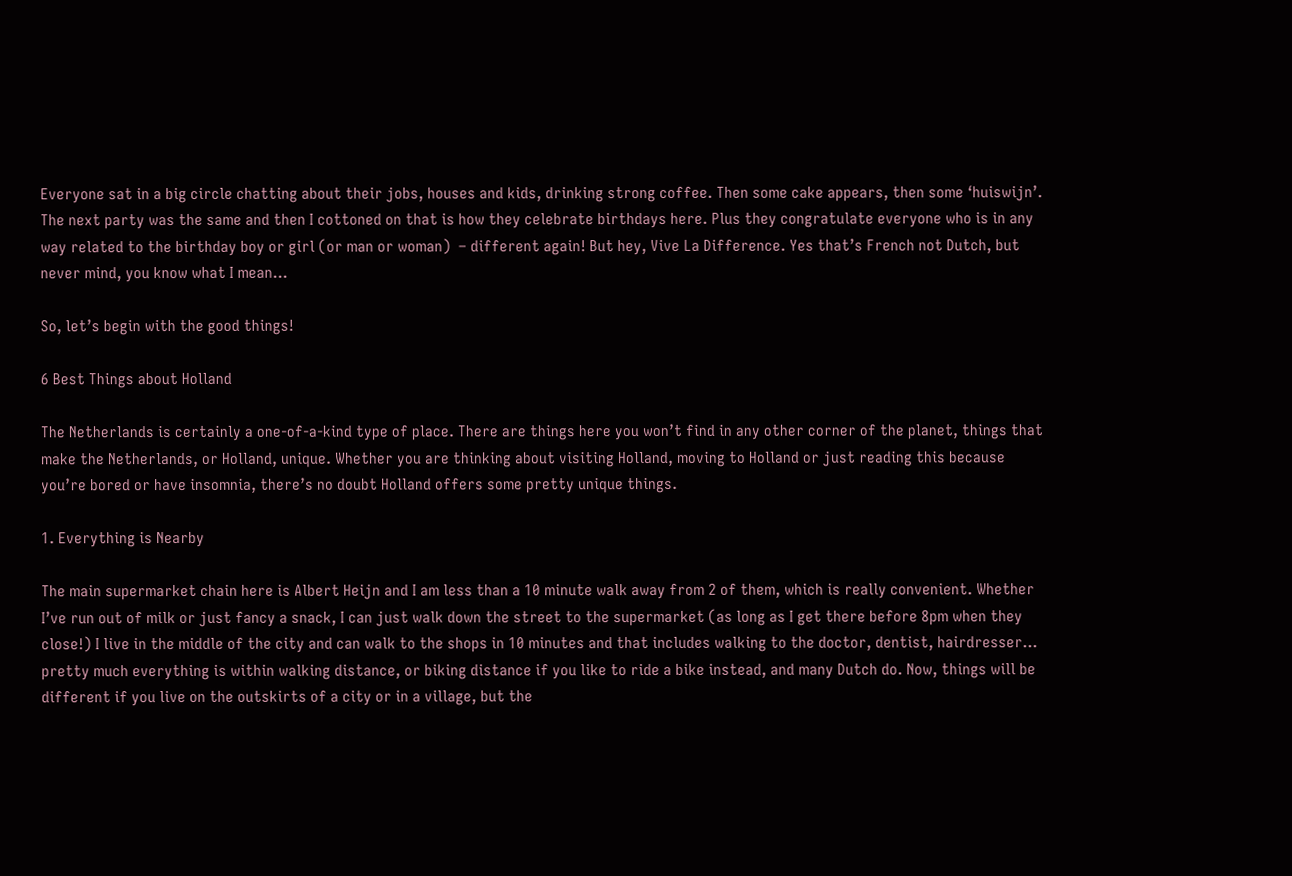Everyone sat in a big circle chatting about their jobs, houses and kids, drinking strong coffee. Then some cake appears, then some ‘huiswijn’. The next party was the same and then I cottoned on that is how they celebrate birthdays here. Plus they congratulate everyone who is in any way related to the birthday boy or girl (or man or woman)  – different again! But hey, Vive La Difference. Yes that’s French not Dutch, but never mind, you know what I mean…

So, let’s begin with the good things!

6 Best Things about Holland

The Netherlands is certainly a one-of-a-kind type of place. There are things here you won’t find in any other corner of the planet, things that make the Netherlands, or Holland, unique. Whether you are thinking about visiting Holland, moving to Holland or just reading this because you’re bored or have insomnia, there’s no doubt Holland offers some pretty unique things.

1. Everything is Nearby

The main supermarket chain here is Albert Heijn and I am less than a 10 minute walk away from 2 of them, which is really convenient. Whether I’ve run out of milk or just fancy a snack, I can just walk down the street to the supermarket (as long as I get there before 8pm when they close!) I live in the middle of the city and can walk to the shops in 10 minutes and that includes walking to the doctor, dentist, hairdresser… pretty much everything is within walking distance, or biking distance if you like to ride a bike instead, and many Dutch do. Now, things will be different if you live on the outskirts of a city or in a village, but the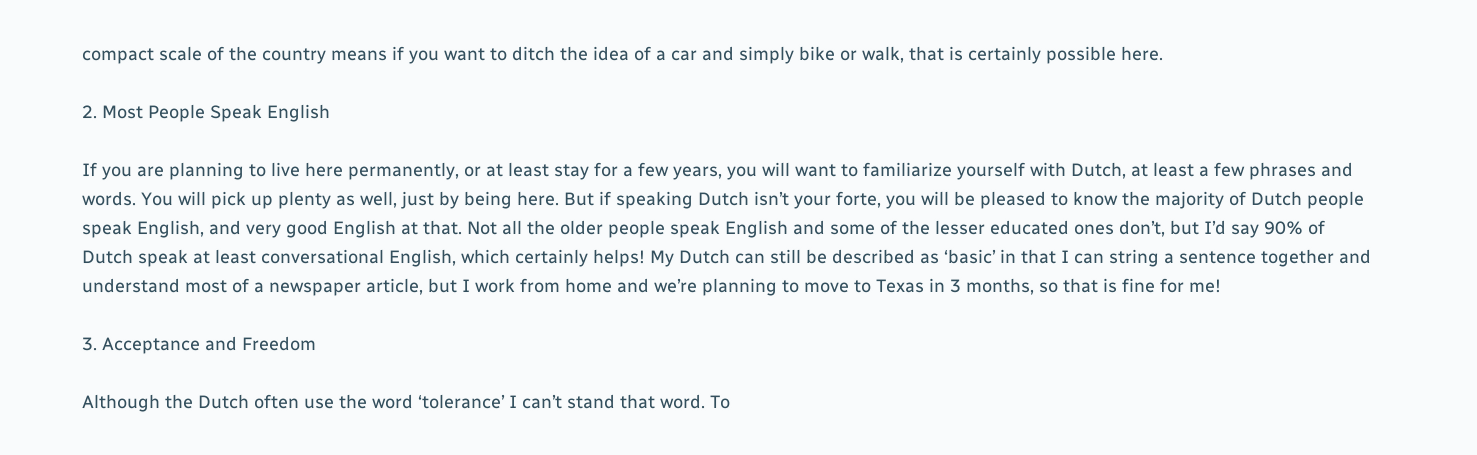compact scale of the country means if you want to ditch the idea of a car and simply bike or walk, that is certainly possible here.

2. Most People Speak English

If you are planning to live here permanently, or at least stay for a few years, you will want to familiarize yourself with Dutch, at least a few phrases and words. You will pick up plenty as well, just by being here. But if speaking Dutch isn’t your forte, you will be pleased to know the majority of Dutch people speak English, and very good English at that. Not all the older people speak English and some of the lesser educated ones don’t, but I’d say 90% of Dutch speak at least conversational English, which certainly helps! My Dutch can still be described as ‘basic’ in that I can string a sentence together and understand most of a newspaper article, but I work from home and we’re planning to move to Texas in 3 months, so that is fine for me!

3. Acceptance and Freedom

Although the Dutch often use the word ‘tolerance’ I can’t stand that word. To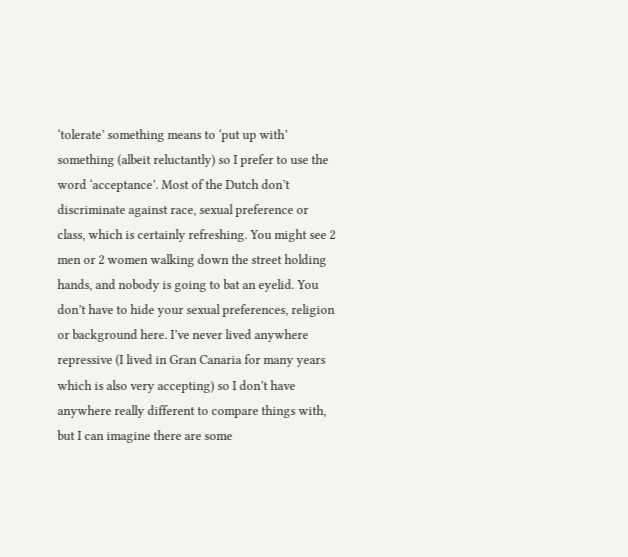‘tolerate’ something means to ‘put up with’ something (albeit reluctantly) so I prefer to use the word ‘acceptance’. Most of the Dutch don’t discriminate against race, sexual preference or class, which is certainly refreshing. You might see 2 men or 2 women walking down the street holding hands, and nobody is going to bat an eyelid. You don’t have to hide your sexual preferences, religion or background here. I’ve never lived anywhere repressive (I lived in Gran Canaria for many years which is also very accepting) so I don’t have anywhere really different to compare things with, but I can imagine there are some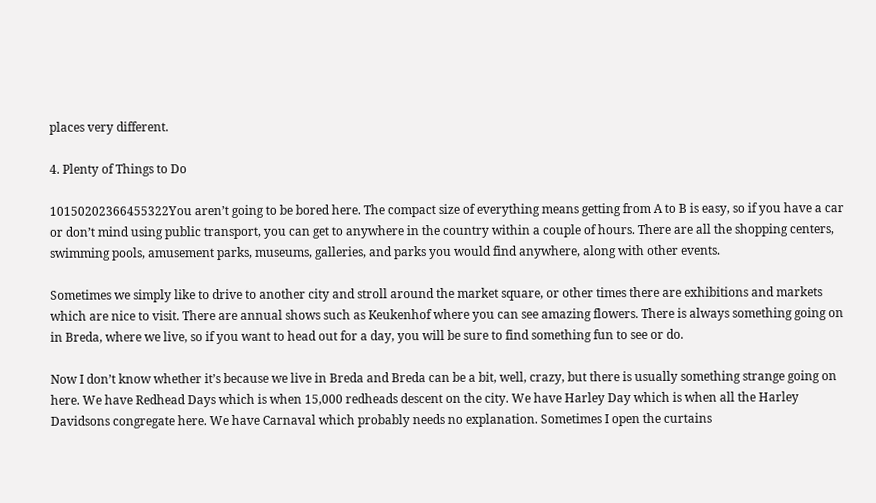places very different.

4. Plenty of Things to Do

10150202366455322You aren’t going to be bored here. The compact size of everything means getting from A to B is easy, so if you have a car or don’t mind using public transport, you can get to anywhere in the country within a couple of hours. There are all the shopping centers, swimming pools, amusement parks, museums, galleries, and parks you would find anywhere, along with other events.

Sometimes we simply like to drive to another city and stroll around the market square, or other times there are exhibitions and markets which are nice to visit. There are annual shows such as Keukenhof where you can see amazing flowers. There is always something going on in Breda, where we live, so if you want to head out for a day, you will be sure to find something fun to see or do.

Now I don’t know whether it’s because we live in Breda and Breda can be a bit, well, crazy, but there is usually something strange going on here. We have Redhead Days which is when 15,000 redheads descent on the city. We have Harley Day which is when all the Harley Davidsons congregate here. We have Carnaval which probably needs no explanation. Sometimes I open the curtains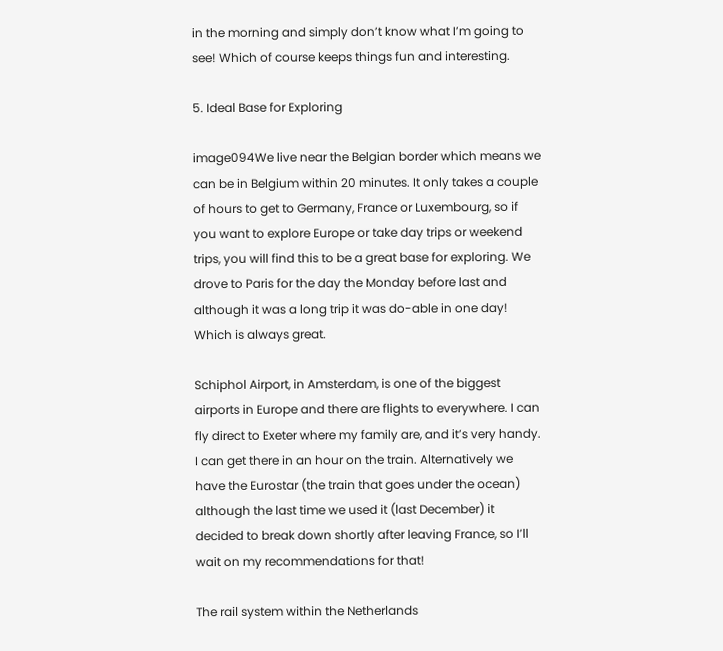in the morning and simply don’t know what I’m going to see! Which of course keeps things fun and interesting.

5. Ideal Base for Exploring

image094We live near the Belgian border which means we can be in Belgium within 20 minutes. It only takes a couple of hours to get to Germany, France or Luxembourg, so if you want to explore Europe or take day trips or weekend trips, you will find this to be a great base for exploring. We drove to Paris for the day the Monday before last and although it was a long trip it was do-able in one day! Which is always great.

Schiphol Airport, in Amsterdam, is one of the biggest airports in Europe and there are flights to everywhere. I can fly direct to Exeter where my family are, and it’s very handy. I can get there in an hour on the train. Alternatively we have the Eurostar (the train that goes under the ocean) although the last time we used it (last December) it decided to break down shortly after leaving France, so I’ll wait on my recommendations for that!

The rail system within the Netherlands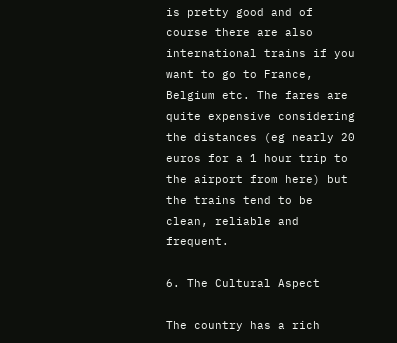is pretty good and of course there are also international trains if you want to go to France, Belgium etc. The fares are quite expensive considering the distances (eg nearly 20 euros for a 1 hour trip to the airport from here) but the trains tend to be clean, reliable and frequent.

6. The Cultural Aspect

The country has a rich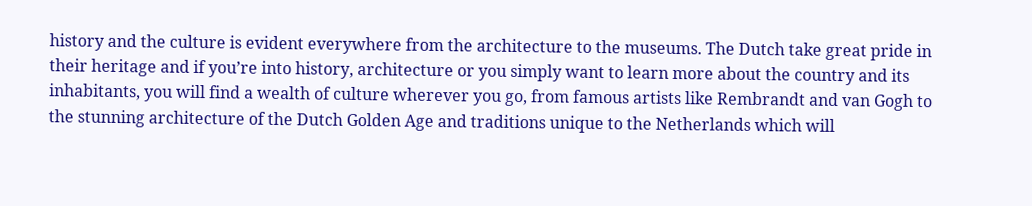history and the culture is evident everywhere from the architecture to the museums. The Dutch take great pride in their heritage and if you’re into history, architecture or you simply want to learn more about the country and its inhabitants, you will find a wealth of culture wherever you go, from famous artists like Rembrandt and van Gogh to the stunning architecture of the Dutch Golden Age and traditions unique to the Netherlands which will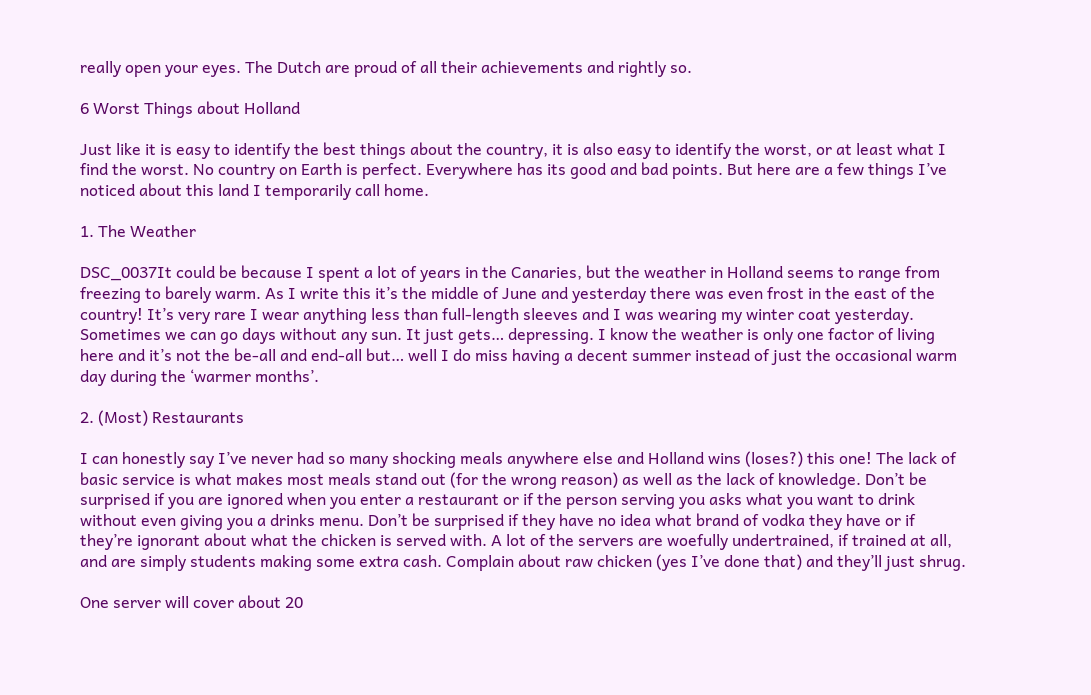really open your eyes. The Dutch are proud of all their achievements and rightly so.

6 Worst Things about Holland

Just like it is easy to identify the best things about the country, it is also easy to identify the worst, or at least what I find the worst. No country on Earth is perfect. Everywhere has its good and bad points. But here are a few things I’ve noticed about this land I temporarily call home.

1. The Weather

DSC_0037It could be because I spent a lot of years in the Canaries, but the weather in Holland seems to range from freezing to barely warm. As I write this it’s the middle of June and yesterday there was even frost in the east of the country! It’s very rare I wear anything less than full-length sleeves and I was wearing my winter coat yesterday. Sometimes we can go days without any sun. It just gets… depressing. I know the weather is only one factor of living here and it’s not the be-all and end-all but… well I do miss having a decent summer instead of just the occasional warm day during the ‘warmer months’.

2. (Most) Restaurants

I can honestly say I’ve never had so many shocking meals anywhere else and Holland wins (loses?) this one! The lack of basic service is what makes most meals stand out (for the wrong reason) as well as the lack of knowledge. Don’t be surprised if you are ignored when you enter a restaurant or if the person serving you asks what you want to drink without even giving you a drinks menu. Don’t be surprised if they have no idea what brand of vodka they have or if they’re ignorant about what the chicken is served with. A lot of the servers are woefully undertrained, if trained at all, and are simply students making some extra cash. Complain about raw chicken (yes I’ve done that) and they’ll just shrug.

One server will cover about 20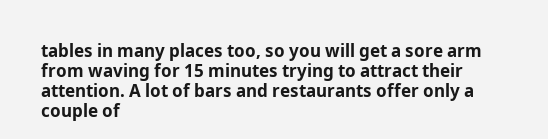tables in many places too, so you will get a sore arm from waving for 15 minutes trying to attract their attention. A lot of bars and restaurants offer only a couple of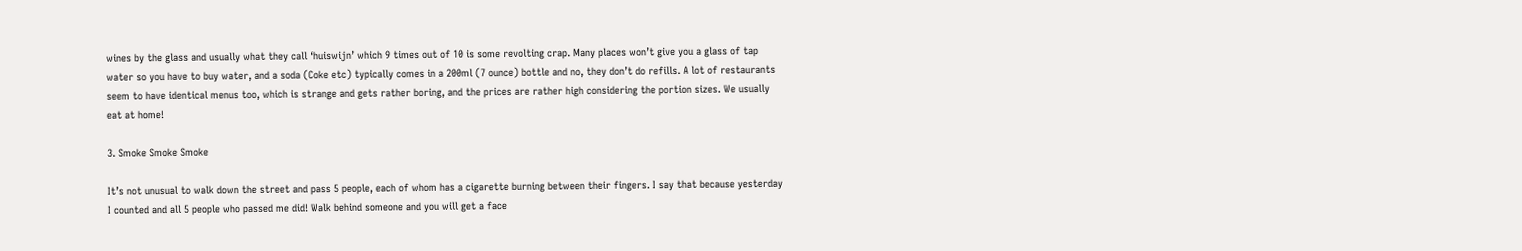wines by the glass and usually what they call ‘huiswijn’ which 9 times out of 10 is some revolting crap. Many places won’t give you a glass of tap water so you have to buy water, and a soda (Coke etc) typically comes in a 200ml (7 ounce) bottle and no, they don’t do refills. A lot of restaurants seem to have identical menus too, which is strange and gets rather boring, and the prices are rather high considering the portion sizes. We usually eat at home!

3. Smoke Smoke Smoke

It’s not unusual to walk down the street and pass 5 people, each of whom has a cigarette burning between their fingers. I say that because yesterday I counted and all 5 people who passed me did! Walk behind someone and you will get a face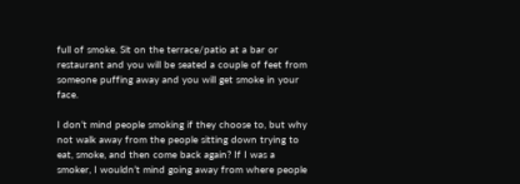full of smoke. Sit on the terrace/patio at a bar or restaurant and you will be seated a couple of feet from someone puffing away and you will get smoke in your face.

I don’t mind people smoking if they choose to, but why not walk away from the people sitting down trying to eat, smoke, and then come back again? If I was a smoker, I wouldn’t mind going away from where people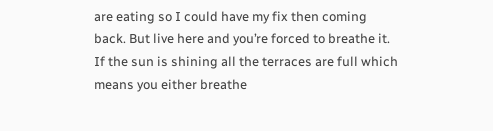are eating so I could have my fix then coming back. But live here and you’re forced to breathe it. If the sun is shining all the terraces are full which means you either breathe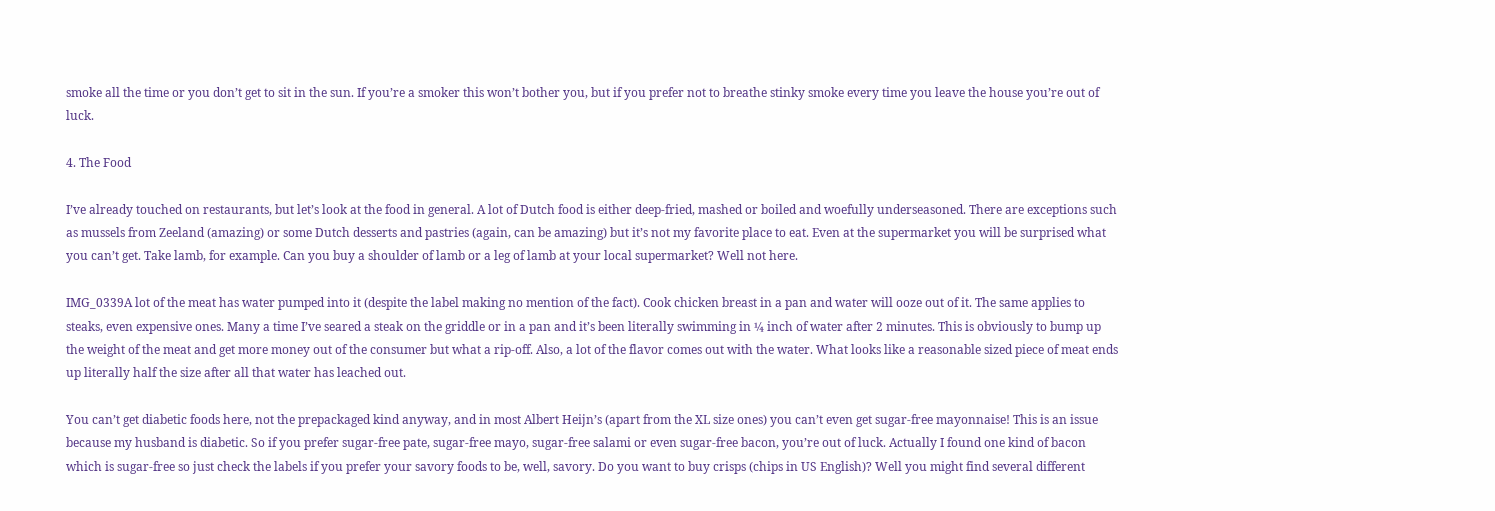smoke all the time or you don’t get to sit in the sun. If you’re a smoker this won’t bother you, but if you prefer not to breathe stinky smoke every time you leave the house you’re out of luck.

4. The Food

I’ve already touched on restaurants, but let’s look at the food in general. A lot of Dutch food is either deep-fried, mashed or boiled and woefully underseasoned. There are exceptions such as mussels from Zeeland (amazing) or some Dutch desserts and pastries (again, can be amazing) but it’s not my favorite place to eat. Even at the supermarket you will be surprised what you can’t get. Take lamb, for example. Can you buy a shoulder of lamb or a leg of lamb at your local supermarket? Well not here.

IMG_0339A lot of the meat has water pumped into it (despite the label making no mention of the fact). Cook chicken breast in a pan and water will ooze out of it. The same applies to steaks, even expensive ones. Many a time I’ve seared a steak on the griddle or in a pan and it’s been literally swimming in ¼ inch of water after 2 minutes. This is obviously to bump up the weight of the meat and get more money out of the consumer but what a rip-off. Also, a lot of the flavor comes out with the water. What looks like a reasonable sized piece of meat ends up literally half the size after all that water has leached out.

You can’t get diabetic foods here, not the prepackaged kind anyway, and in most Albert Heijn’s (apart from the XL size ones) you can’t even get sugar-free mayonnaise! This is an issue because my husband is diabetic. So if you prefer sugar-free pate, sugar-free mayo, sugar-free salami or even sugar-free bacon, you’re out of luck. Actually I found one kind of bacon which is sugar-free so just check the labels if you prefer your savory foods to be, well, savory. Do you want to buy crisps (chips in US English)? Well you might find several different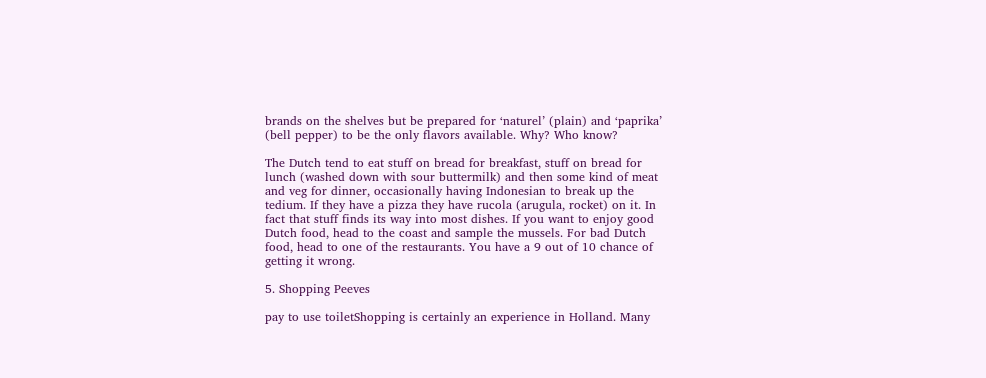brands on the shelves but be prepared for ‘naturel’ (plain) and ‘paprika’ (bell pepper) to be the only flavors available. Why? Who know?

The Dutch tend to eat stuff on bread for breakfast, stuff on bread for lunch (washed down with sour buttermilk) and then some kind of meat and veg for dinner, occasionally having Indonesian to break up the tedium. If they have a pizza they have rucola (arugula, rocket) on it. In fact that stuff finds its way into most dishes. If you want to enjoy good Dutch food, head to the coast and sample the mussels. For bad Dutch food, head to one of the restaurants. You have a 9 out of 10 chance of getting it wrong.

5. Shopping Peeves

pay to use toiletShopping is certainly an experience in Holland. Many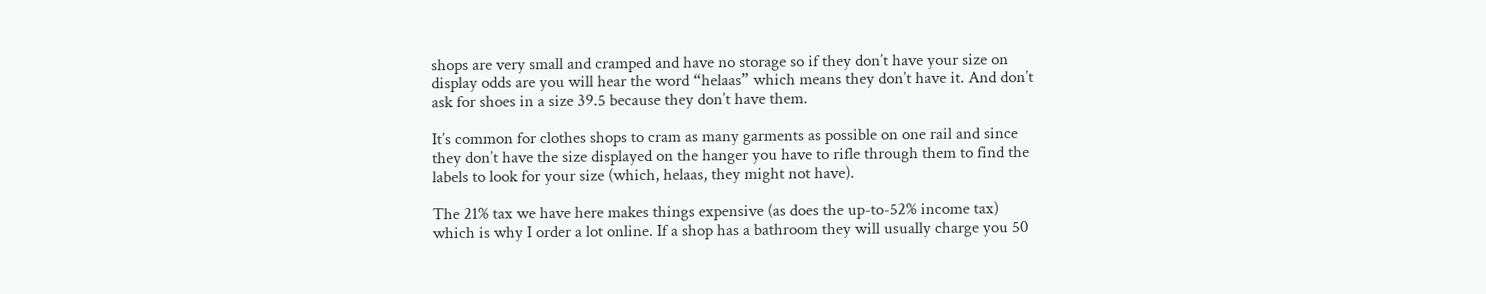shops are very small and cramped and have no storage so if they don’t have your size on display odds are you will hear the word “helaas” which means they don’t have it. And don’t ask for shoes in a size 39.5 because they don’t have them.

It’s common for clothes shops to cram as many garments as possible on one rail and since they don’t have the size displayed on the hanger you have to rifle through them to find the labels to look for your size (which, helaas, they might not have).

The 21% tax we have here makes things expensive (as does the up-to-52% income tax) which is why I order a lot online. If a shop has a bathroom they will usually charge you 50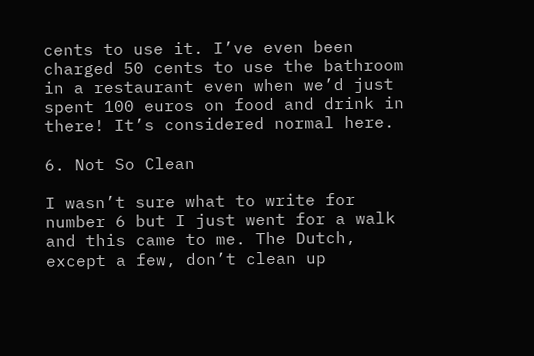cents to use it. I’ve even been charged 50 cents to use the bathroom in a restaurant even when we’d just spent 100 euros on food and drink in there! It’s considered normal here.

6. Not So Clean

I wasn’t sure what to write for number 6 but I just went for a walk and this came to me. The Dutch, except a few, don’t clean up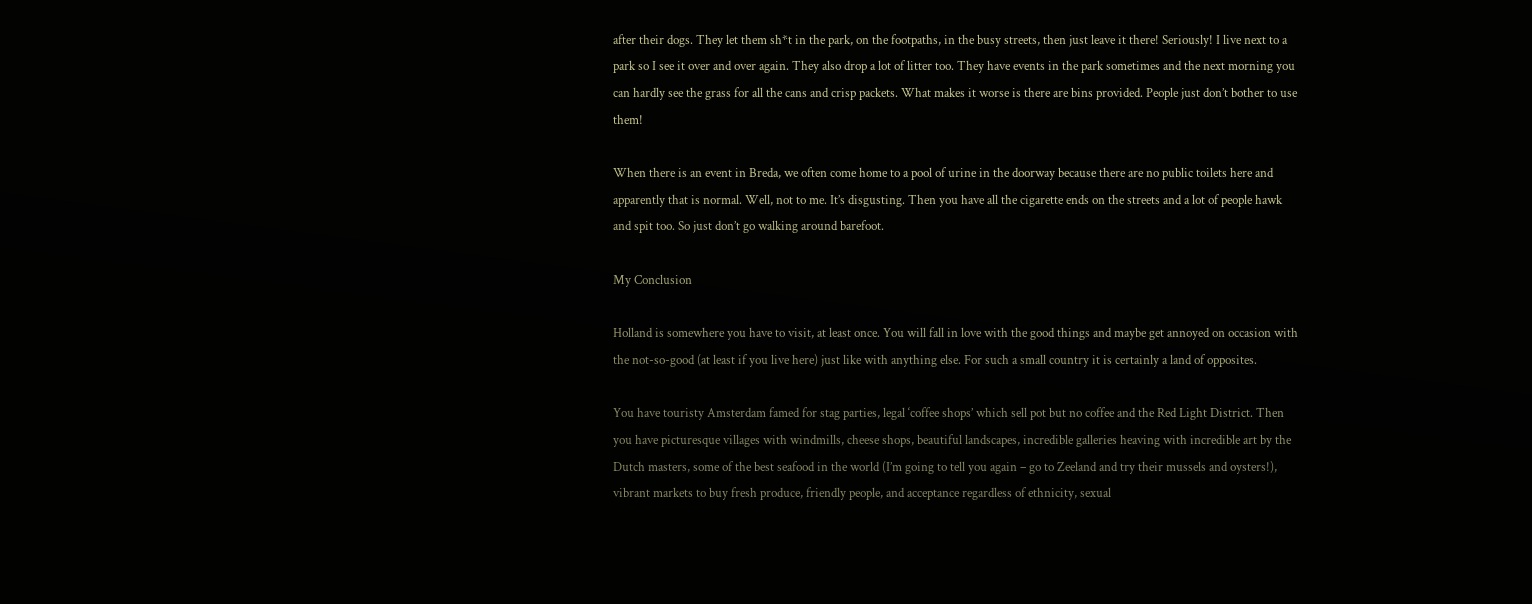after their dogs. They let them sh*t in the park, on the footpaths, in the busy streets, then just leave it there! Seriously! I live next to a park so I see it over and over again. They also drop a lot of litter too. They have events in the park sometimes and the next morning you can hardly see the grass for all the cans and crisp packets. What makes it worse is there are bins provided. People just don’t bother to use them!

When there is an event in Breda, we often come home to a pool of urine in the doorway because there are no public toilets here and apparently that is normal. Well, not to me. It’s disgusting. Then you have all the cigarette ends on the streets and a lot of people hawk and spit too. So just don’t go walking around barefoot.

My Conclusion

Holland is somewhere you have to visit, at least once. You will fall in love with the good things and maybe get annoyed on occasion with the not-so-good (at least if you live here) just like with anything else. For such a small country it is certainly a land of opposites.

You have touristy Amsterdam famed for stag parties, legal ‘coffee shops’ which sell pot but no coffee and the Red Light District. Then you have picturesque villages with windmills, cheese shops, beautiful landscapes, incredible galleries heaving with incredible art by the Dutch masters, some of the best seafood in the world (I’m going to tell you again – go to Zeeland and try their mussels and oysters!), vibrant markets to buy fresh produce, friendly people, and acceptance regardless of ethnicity, sexual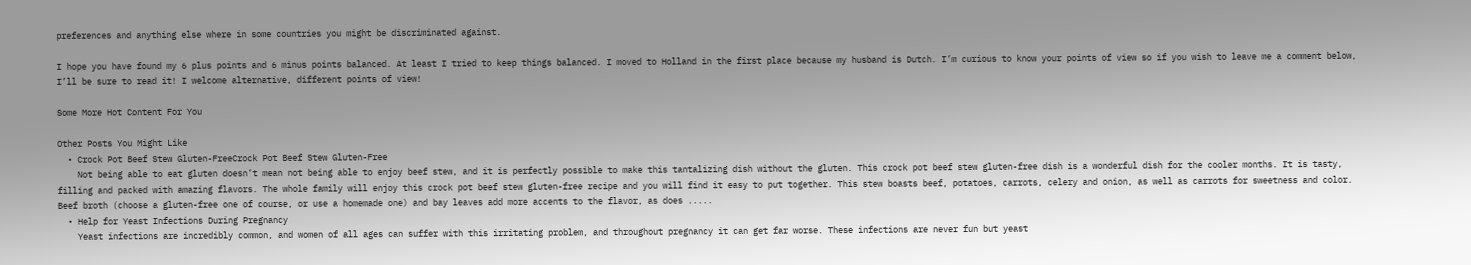preferences and anything else where in some countries you might be discriminated against.

I hope you have found my 6 plus points and 6 minus points balanced. At least I tried to keep things balanced. I moved to Holland in the first place because my husband is Dutch. I’m curious to know your points of view so if you wish to leave me a comment below, I’ll be sure to read it! I welcome alternative, different points of view!

Some More Hot Content For You

Other Posts You Might Like
  • Crock Pot Beef Stew Gluten-FreeCrock Pot Beef Stew Gluten-Free
    Not being able to eat gluten doesn’t mean not being able to enjoy beef stew, and it is perfectly possible to make this tantalizing dish without the gluten. This crock pot beef stew gluten-free dish is a wonderful dish for the cooler months. It is tasty, filling and packed with amazing flavors. The whole family will enjoy this crock pot beef stew gluten-free recipe and you will find it easy to put together. This stew boasts beef, potatoes, carrots, celery and onion, as well as carrots for sweetness and color. Beef broth (choose a gluten-free one of course, or use a homemade one) and bay leaves add more accents to the flavor, as does .....
  • Help for Yeast Infections During Pregnancy
    Yeast infections are incredibly common, and women of all ages can suffer with this irritating problem, and throughout pregnancy it can get far worse. These infections are never fun but yeast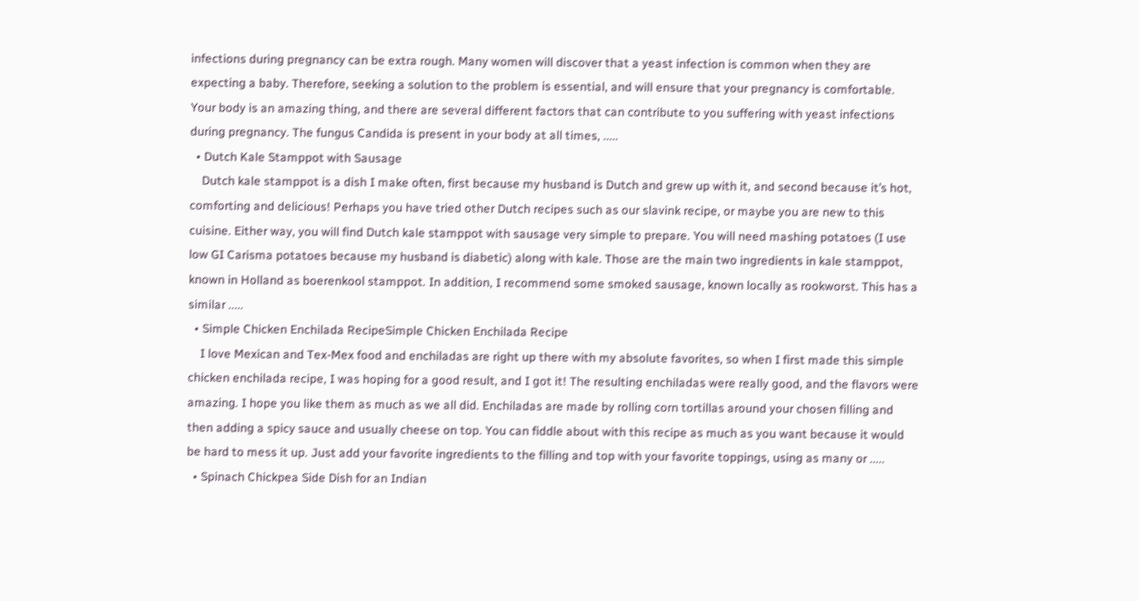infections during pregnancy can be extra rough. Many women will discover that a yeast infection is common when they are expecting a baby. Therefore, seeking a solution to the problem is essential, and will ensure that your pregnancy is comfortable. Your body is an amazing thing, and there are several different factors that can contribute to you suffering with yeast infections during pregnancy. The fungus Candida is present in your body at all times, .....
  • Dutch Kale Stamppot with Sausage
    Dutch kale stamppot is a dish I make often, first because my husband is Dutch and grew up with it, and second because it’s hot, comforting and delicious! Perhaps you have tried other Dutch recipes such as our slavink recipe, or maybe you are new to this cuisine. Either way, you will find Dutch kale stamppot with sausage very simple to prepare. You will need mashing potatoes (I use low GI Carisma potatoes because my husband is diabetic) along with kale. Those are the main two ingredients in kale stamppot, known in Holland as boerenkool stamppot. In addition, I recommend some smoked sausage, known locally as rookworst. This has a similar .....
  • Simple Chicken Enchilada RecipeSimple Chicken Enchilada Recipe
    I love Mexican and Tex-Mex food and enchiladas are right up there with my absolute favorites, so when I first made this simple chicken enchilada recipe, I was hoping for a good result, and I got it! The resulting enchiladas were really good, and the flavors were amazing. I hope you like them as much as we all did. Enchiladas are made by rolling corn tortillas around your chosen filling and then adding a spicy sauce and usually cheese on top. You can fiddle about with this recipe as much as you want because it would be hard to mess it up. Just add your favorite ingredients to the filling and top with your favorite toppings, using as many or .....
  • Spinach Chickpea Side Dish for an Indian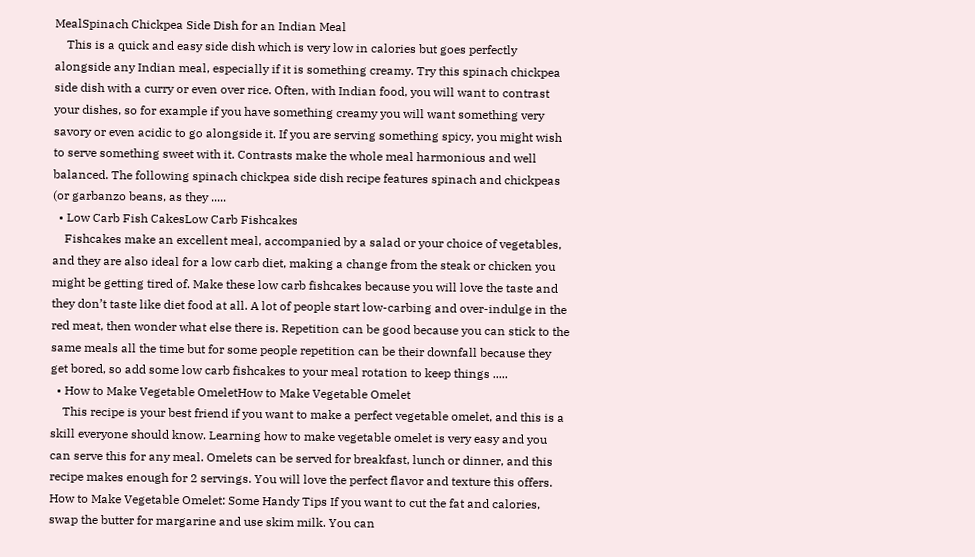MealSpinach Chickpea Side Dish for an Indian Meal
    This is a quick and easy side dish which is very low in calories but goes perfectly alongside any Indian meal, especially if it is something creamy. Try this spinach chickpea side dish with a curry or even over rice. Often, with Indian food, you will want to contrast your dishes, so for example if you have something creamy you will want something very savory or even acidic to go alongside it. If you are serving something spicy, you might wish to serve something sweet with it. Contrasts make the whole meal harmonious and well balanced. The following spinach chickpea side dish recipe features spinach and chickpeas (or garbanzo beans, as they .....
  • Low Carb Fish CakesLow Carb Fishcakes
    Fishcakes make an excellent meal, accompanied by a salad or your choice of vegetables, and they are also ideal for a low carb diet, making a change from the steak or chicken you might be getting tired of. Make these low carb fishcakes because you will love the taste and they don’t taste like diet food at all. A lot of people start low-carbing and over-indulge in the red meat, then wonder what else there is. Repetition can be good because you can stick to the same meals all the time but for some people repetition can be their downfall because they get bored, so add some low carb fishcakes to your meal rotation to keep things .....
  • How to Make Vegetable OmeletHow to Make Vegetable Omelet
    This recipe is your best friend if you want to make a perfect vegetable omelet, and this is a skill everyone should know. Learning how to make vegetable omelet is very easy and you can serve this for any meal. Omelets can be served for breakfast, lunch or dinner, and this recipe makes enough for 2 servings. You will love the perfect flavor and texture this offers. How to Make Vegetable Omelet: Some Handy Tips If you want to cut the fat and calories, swap the butter for margarine and use skim milk. You can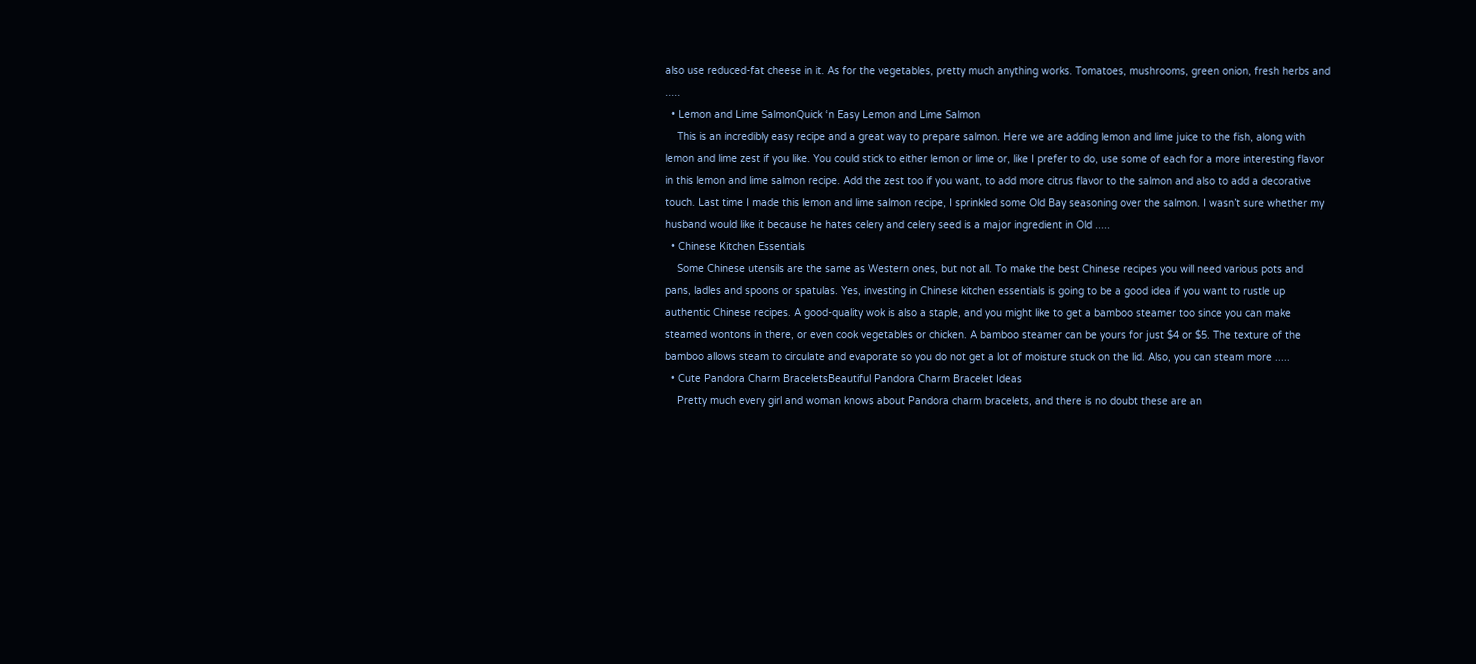also use reduced-fat cheese in it. As for the vegetables, pretty much anything works. Tomatoes, mushrooms, green onion, fresh herbs and .....
  • Lemon and Lime SalmonQuick ‘n Easy Lemon and Lime Salmon
    This is an incredibly easy recipe and a great way to prepare salmon. Here we are adding lemon and lime juice to the fish, along with lemon and lime zest if you like. You could stick to either lemon or lime or, like I prefer to do, use some of each for a more interesting flavor in this lemon and lime salmon recipe. Add the zest too if you want, to add more citrus flavor to the salmon and also to add a decorative touch. Last time I made this lemon and lime salmon recipe, I sprinkled some Old Bay seasoning over the salmon. I wasn’t sure whether my husband would like it because he hates celery and celery seed is a major ingredient in Old .....
  • Chinese Kitchen Essentials
    Some Chinese utensils are the same as Western ones, but not all. To make the best Chinese recipes you will need various pots and pans, ladles and spoons or spatulas. Yes, investing in Chinese kitchen essentials is going to be a good idea if you want to rustle up authentic Chinese recipes. A good-quality wok is also a staple, and you might like to get a bamboo steamer too since you can make steamed wontons in there, or even cook vegetables or chicken. A bamboo steamer can be yours for just $4 or $5. The texture of the bamboo allows steam to circulate and evaporate so you do not get a lot of moisture stuck on the lid. Also, you can steam more .....
  • Cute Pandora Charm BraceletsBeautiful Pandora Charm Bracelet Ideas
    Pretty much every girl and woman knows about Pandora charm bracelets, and there is no doubt these are an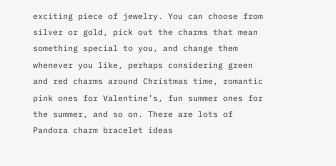exciting piece of jewelry. You can choose from silver or gold, pick out the charms that mean something special to you, and change them whenever you like, perhaps considering green and red charms around Christmas time, romantic pink ones for Valentine’s, fun summer ones for the summer, and so on. There are lots of Pandora charm bracelet ideas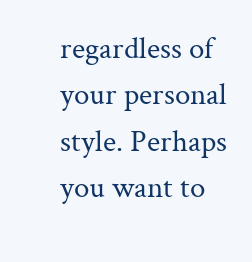regardless of your personal style. Perhaps you want to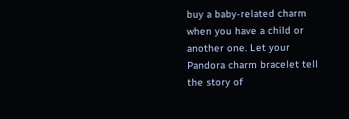buy a baby-related charm when you have a child or another one. Let your Pandora charm bracelet tell the story of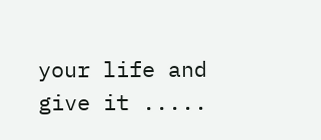your life and give it .....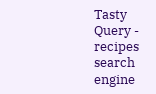Tasty Query - recipes search engine